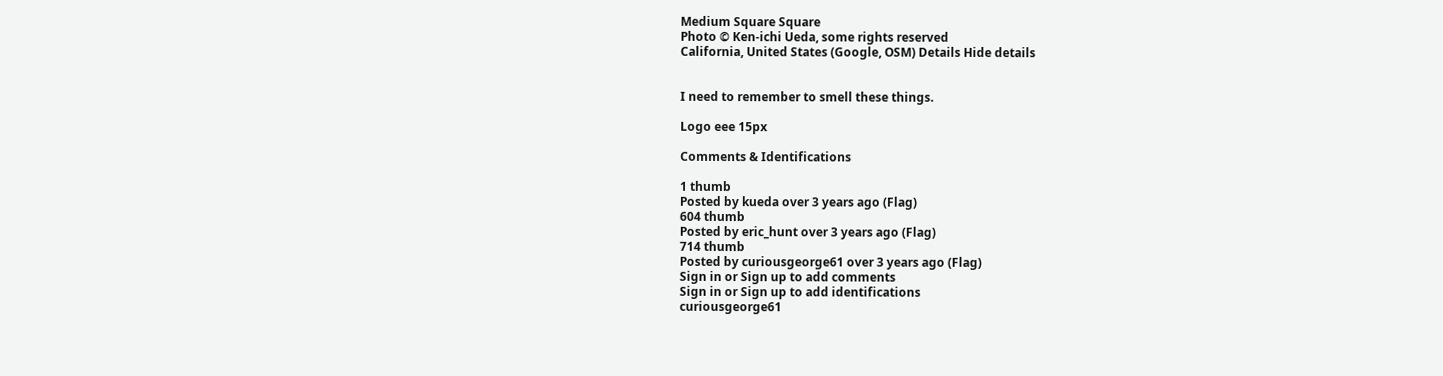Medium Square Square
Photo © Ken-ichi Ueda, some rights reserved
California, United States (Google, OSM) Details Hide details


I need to remember to smell these things.

Logo eee 15px

Comments & Identifications

1 thumb
Posted by kueda over 3 years ago (Flag)
604 thumb
Posted by eric_hunt over 3 years ago (Flag)
714 thumb
Posted by curiousgeorge61 over 3 years ago (Flag)
Sign in or Sign up to add comments
Sign in or Sign up to add identifications
curiousgeorge61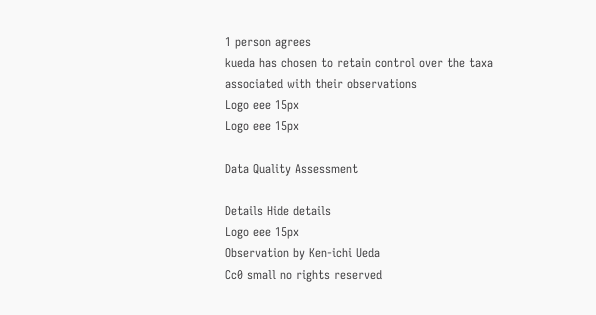1 person agrees
kueda has chosen to retain control over the taxa associated with their observations
Logo eee 15px
Logo eee 15px

Data Quality Assessment

Details Hide details
Logo eee 15px
Observation by Ken-ichi Ueda
Cc0 small no rights reserved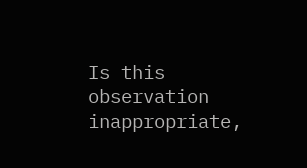Is this observation inappropriate,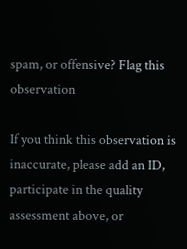spam, or offensive? Flag this observation

If you think this observation is inaccurate, please add an ID, participate in the quality assessment above, or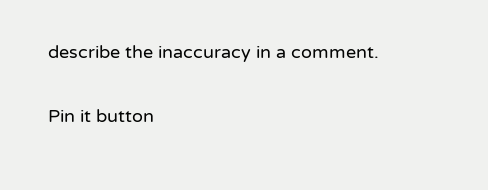describe the inaccuracy in a comment.

Pin it button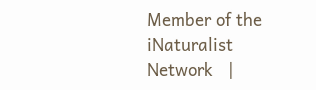Member of the iNaturalist Network   |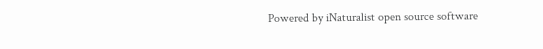Powered by iNaturalist open source software